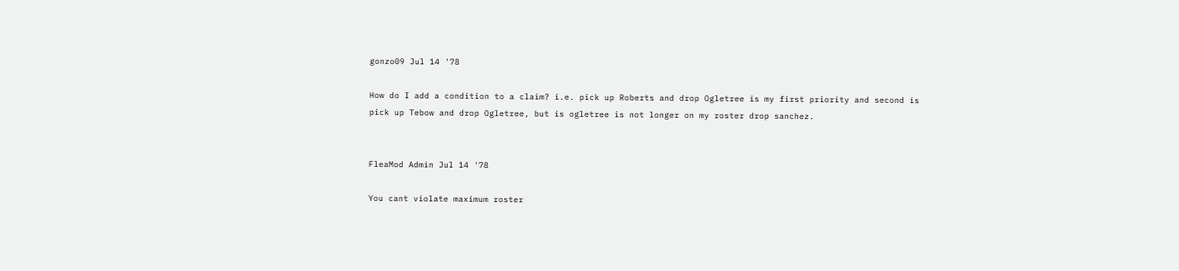gonzo09 Jul 14 '78

How do I add a condition to a claim? i.e. pick up Roberts and drop Ogletree is my first priority and second is pick up Tebow and drop Ogletree, but is ogletree is not longer on my roster drop sanchez.


FleaMod Admin Jul 14 '78

You cant violate maximum roster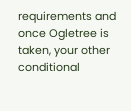requirements and once Ogletree is taken, your other conditional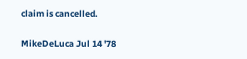claim is cancelled.

MikeDeLuca Jul 14 '78